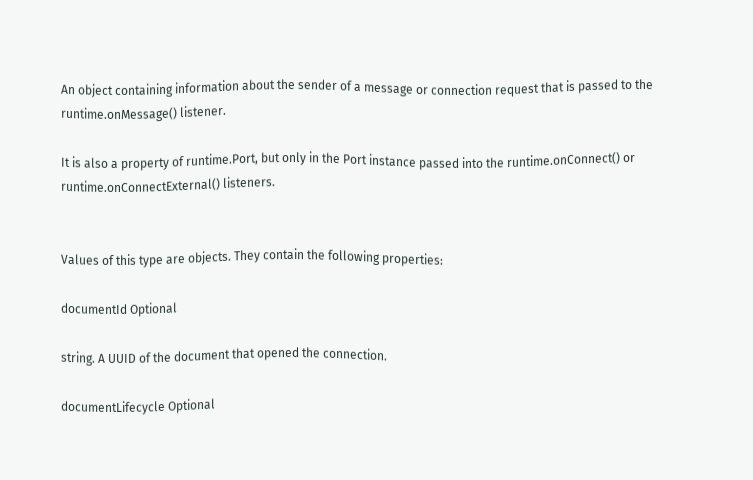An object containing information about the sender of a message or connection request that is passed to the runtime.onMessage() listener.

It is also a property of runtime.Port, but only in the Port instance passed into the runtime.onConnect() or runtime.onConnectExternal() listeners.


Values of this type are objects. They contain the following properties:

documentId Optional

string. A UUID of the document that opened the connection.

documentLifecycle Optional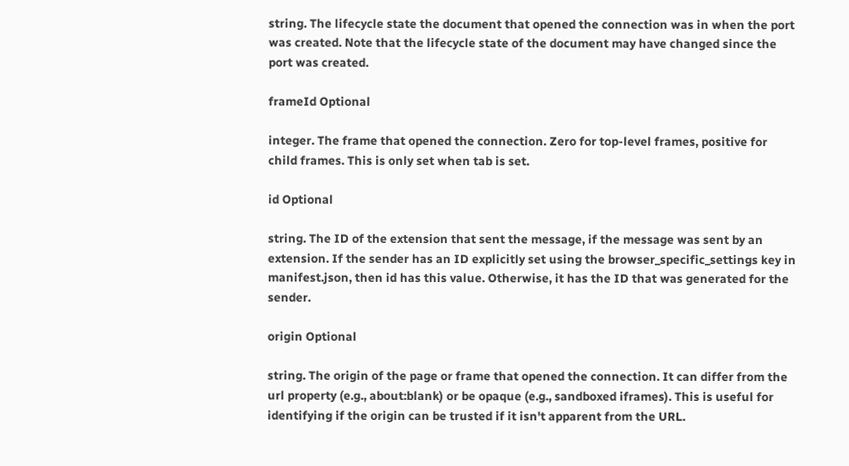string. The lifecycle state the document that opened the connection was in when the port was created. Note that the lifecycle state of the document may have changed since the port was created.

frameId Optional

integer. The frame that opened the connection. Zero for top-level frames, positive for child frames. This is only set when tab is set.

id Optional

string. The ID of the extension that sent the message, if the message was sent by an extension. If the sender has an ID explicitly set using the browser_specific_settings key in manifest.json, then id has this value. Otherwise, it has the ID that was generated for the sender.

origin Optional

string. The origin of the page or frame that opened the connection. It can differ from the url property (e.g., about:blank) or be opaque (e.g., sandboxed iframes). This is useful for identifying if the origin can be trusted if it isn't apparent from the URL.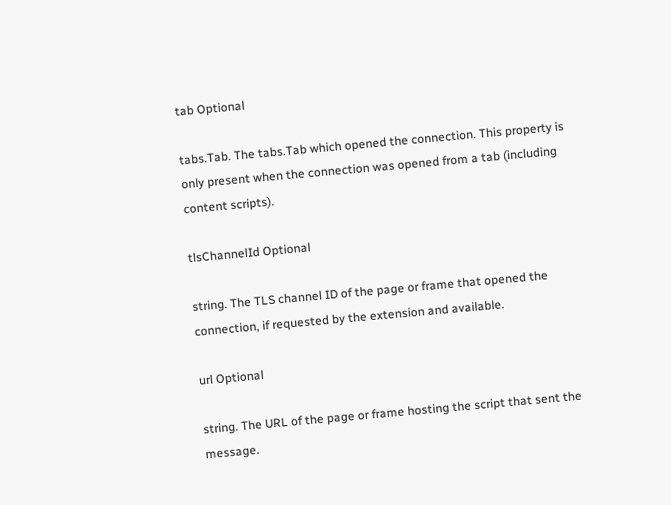tab Optional

tabs.Tab. The tabs.Tab which opened the connection. This property is only present when the connection was opened from a tab (including content scripts).

tlsChannelId Optional

string. The TLS channel ID of the page or frame that opened the connection, if requested by the extension and available.

url Optional

string. The URL of the page or frame hosting the script that sent the message.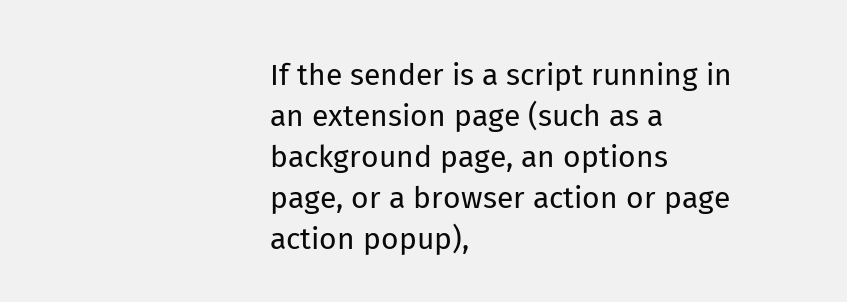If the sender is a script running in an extension page (such as a background page, an options page, or a browser action or page action popup),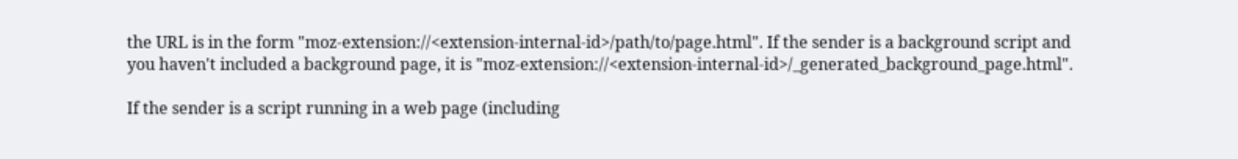the URL is in the form "moz-extension://<extension-internal-id>/path/to/page.html". If the sender is a background script and you haven't included a background page, it is "moz-extension://<extension-internal-id>/_generated_background_page.html".

If the sender is a script running in a web page (including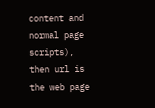content and normal page scripts), then url is the web page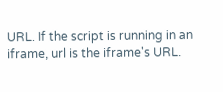URL. If the script is running in an iframe, url is the iframe's URL.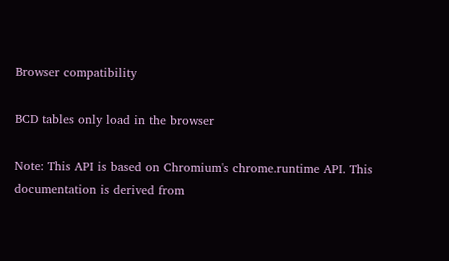Browser compatibility

BCD tables only load in the browser

Note: This API is based on Chromium's chrome.runtime API. This documentation is derived from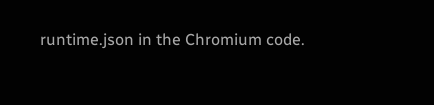runtime.json in the Chromium code.